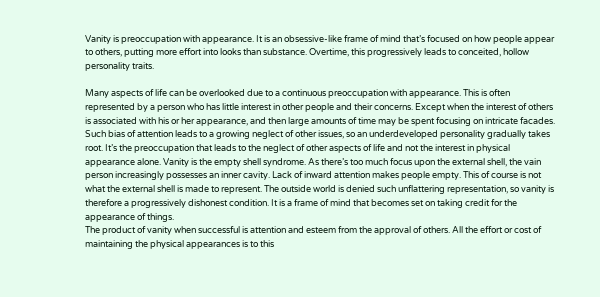Vanity is preoccupation with appearance. It is an obsessive-like frame of mind that’s focused on how people appear to others, putting more effort into looks than substance. Overtime, this progressively leads to conceited, hollow personality traits.

Many aspects of life can be overlooked due to a continuous preoccupation with appearance. This is often represented by a person who has little interest in other people and their concerns. Except when the interest of others is associated with his or her appearance, and then large amounts of time may be spent focusing on intricate facades. Such bias of attention leads to a growing neglect of other issues, so an underdeveloped personality gradually takes root. It’s the preoccupation that leads to the neglect of other aspects of life and not the interest in physical appearance alone. Vanity is the empty shell syndrome. As there’s too much focus upon the external shell, the vain person increasingly possesses an inner cavity. Lack of inward attention makes people empty. This of course is not what the external shell is made to represent. The outside world is denied such unflattering representation, so vanity is therefore a progressively dishonest condition. It is a frame of mind that becomes set on taking credit for the appearance of things.
The product of vanity when successful is attention and esteem from the approval of others. All the effort or cost of maintaining the physical appearances is to this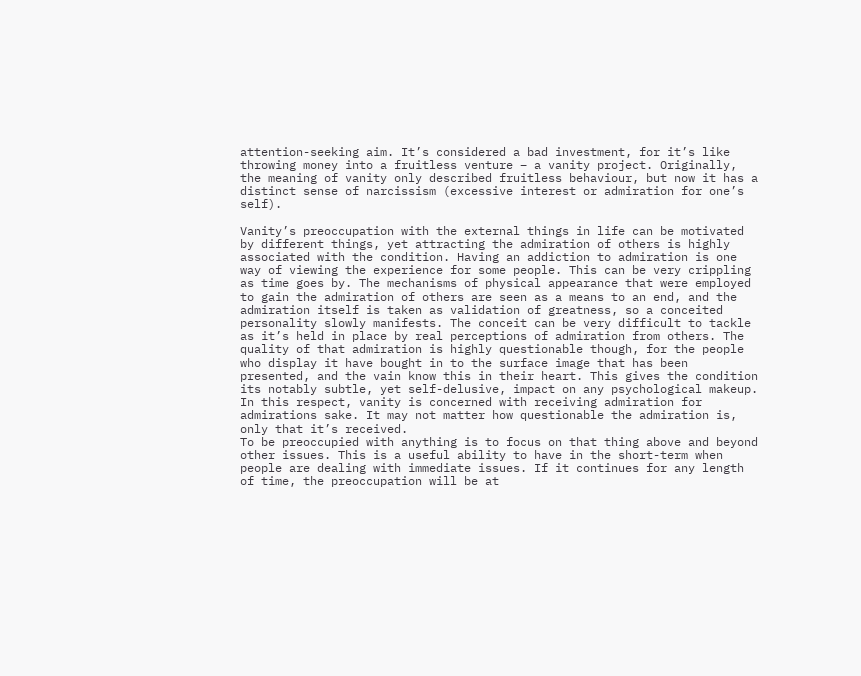attention-seeking aim. It’s considered a bad investment, for it’s like throwing money into a fruitless venture – a vanity project. Originally, the meaning of vanity only described fruitless behaviour, but now it has a distinct sense of narcissism (excessive interest or admiration for one’s self).

Vanity’s preoccupation with the external things in life can be motivated by different things, yet attracting the admiration of others is highly associated with the condition. Having an addiction to admiration is one way of viewing the experience for some people. This can be very crippling as time goes by. The mechanisms of physical appearance that were employed to gain the admiration of others are seen as a means to an end, and the admiration itself is taken as validation of greatness, so a conceited personality slowly manifests. The conceit can be very difficult to tackle as it’s held in place by real perceptions of admiration from others. The quality of that admiration is highly questionable though, for the people who display it have bought in to the surface image that has been presented, and the vain know this in their heart. This gives the condition its notably subtle, yet self-delusive, impact on any psychological makeup. In this respect, vanity is concerned with receiving admiration for admirations sake. It may not matter how questionable the admiration is, only that it’s received.
To be preoccupied with anything is to focus on that thing above and beyond other issues. This is a useful ability to have in the short-term when people are dealing with immediate issues. If it continues for any length of time, the preoccupation will be at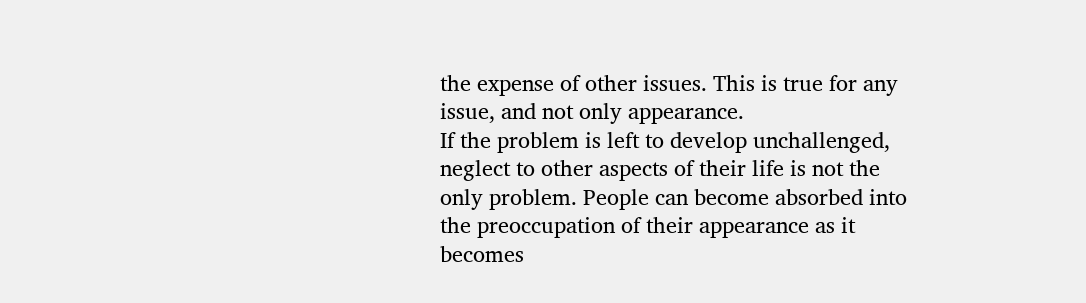the expense of other issues. This is true for any issue, and not only appearance.
If the problem is left to develop unchallenged, neglect to other aspects of their life is not the only problem. People can become absorbed into the preoccupation of their appearance as it becomes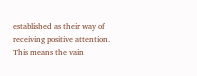established as their way of receiving positive attention. This means the vain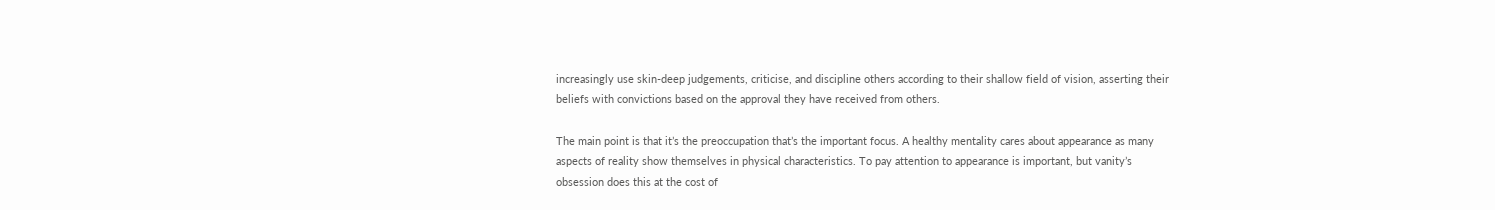increasingly use skin-deep judgements, criticise, and discipline others according to their shallow field of vision, asserting their beliefs with convictions based on the approval they have received from others.

The main point is that it’s the preoccupation that’s the important focus. A healthy mentality cares about appearance as many aspects of reality show themselves in physical characteristics. To pay attention to appearance is important, but vanity’s obsession does this at the cost of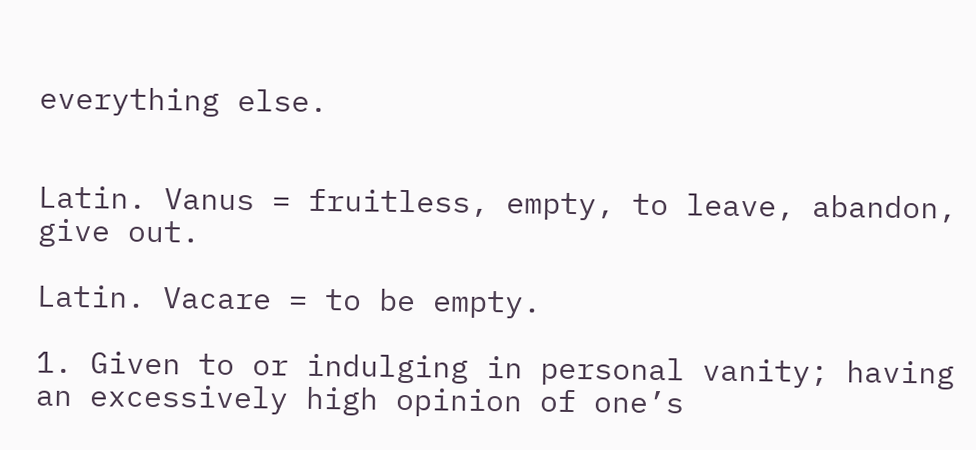everything else.


Latin. Vanus = fruitless, empty, to leave, abandon, give out.

Latin. Vacare = to be empty.

1. Given to or indulging in personal vanity; having an excessively high opinion of one’s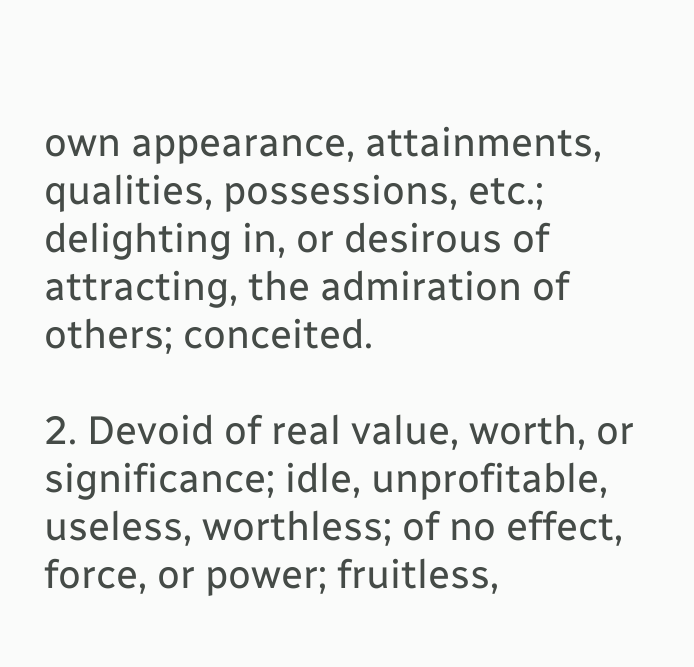own appearance, attainments, qualities, possessions, etc.; delighting in, or desirous of attracting, the admiration of others; conceited.

2. Devoid of real value, worth, or significance; idle, unprofitable, useless, worthless; of no effect, force, or power; fruitless,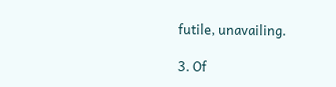futile, unavailing.

3. Of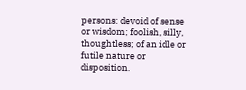persons: devoid of sense or wisdom; foolish, silly, thoughtless; of an idle or futile nature or disposition.